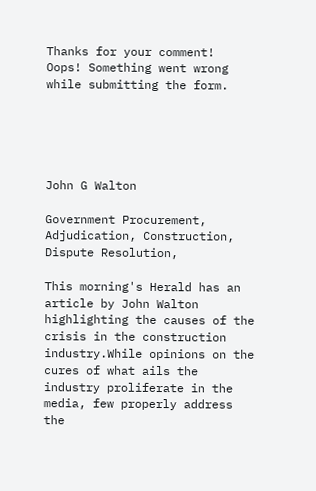Thanks for your comment!
Oops! Something went wrong while submitting the form.





John G Walton

Government Procurement, Adjudication, Construction, Dispute Resolution,

This morning's Herald has an article by John Walton highlighting the causes of the crisis in the construction industry.While opinions on the cures of what ails the industry proliferate in the media, few properly address the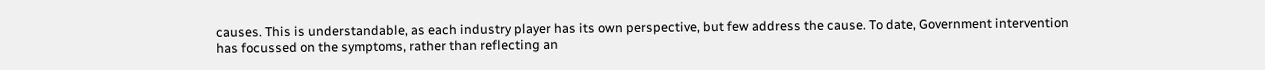causes. This is understandable, as each industry player has its own perspective, but few address the cause. To date, Government intervention has focussed on the symptoms, rather than reflecting an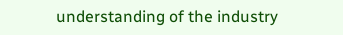understanding of the industry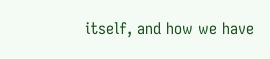itself, and how we have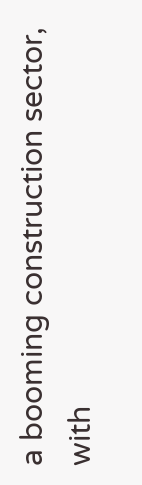a booming construction sector, with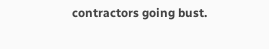contractors going bust.